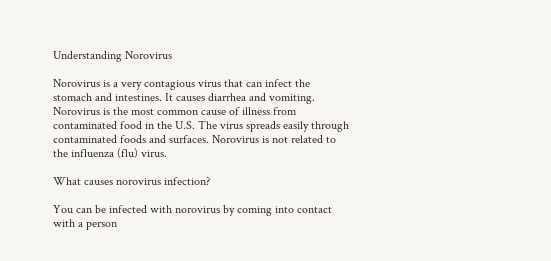Understanding Norovirus

Norovirus is a very contagious virus that can infect the stomach and intestines. It causes diarrhea and vomiting. Norovirus is the most common cause of illness from contaminated food in the U.S. The virus spreads easily through contaminated foods and surfaces. Norovirus is not related to the influenza (flu) virus.

What causes norovirus infection?

You can be infected with norovirus by coming into contact with a person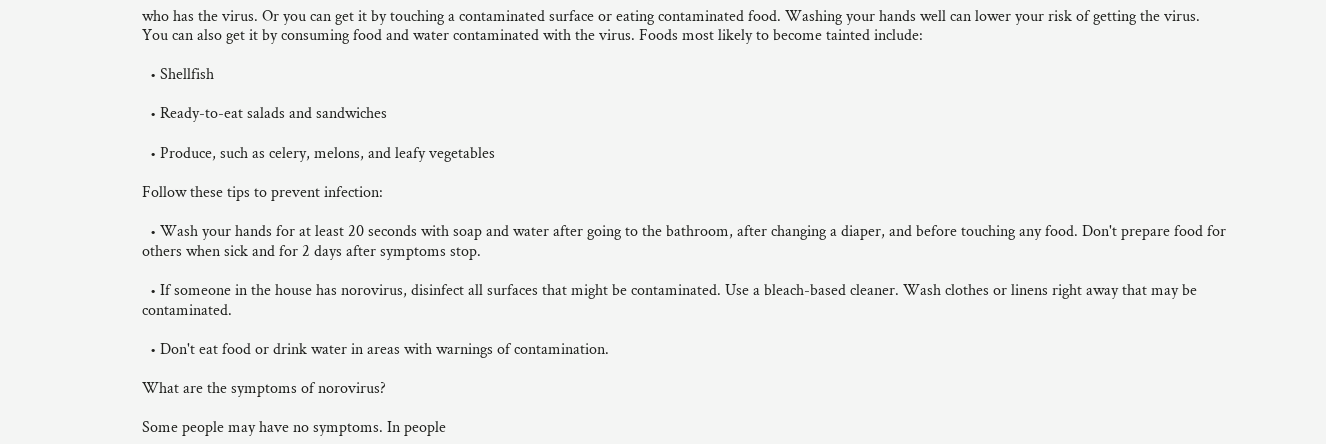who has the virus. Or you can get it by touching a contaminated surface or eating contaminated food. Washing your hands well can lower your risk of getting the virus. You can also get it by consuming food and water contaminated with the virus. Foods most likely to become tainted include:

  • Shellfish

  • Ready-to-eat salads and sandwiches

  • Produce, such as celery, melons, and leafy vegetables

Follow these tips to prevent infection:

  • Wash your hands for at least 20 seconds with soap and water after going to the bathroom, after changing a diaper, and before touching any food. Don't prepare food for others when sick and for 2 days after symptoms stop.

  • If someone in the house has norovirus, disinfect all surfaces that might be contaminated. Use a bleach-based cleaner. Wash clothes or linens right away that may be contaminated.

  • Don't eat food or drink water in areas with warnings of contamination.

What are the symptoms of norovirus?

Some people may have no symptoms. In people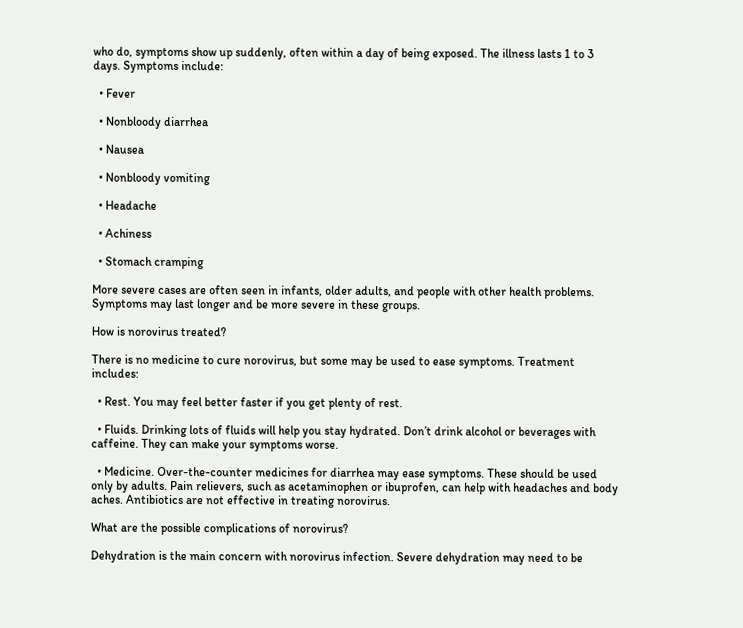who do, symptoms show up suddenly, often within a day of being exposed. The illness lasts 1 to 3 days. Symptoms include:

  • Fever

  • Nonbloody diarrhea

  • Nausea

  • Nonbloody vomiting

  • Headache

  • Achiness

  • Stomach cramping

More severe cases are often seen in infants, older adults, and people with other health problems. Symptoms may last longer and be more severe in these groups.

How is norovirus treated?

There is no medicine to cure norovirus, but some may be used to ease symptoms. Treatment includes:

  • Rest. You may feel better faster if you get plenty of rest.

  • Fluids. Drinking lots of fluids will help you stay hydrated. Don’t drink alcohol or beverages with caffeine. They can make your symptoms worse.

  • Medicine. Over-the-counter medicines for diarrhea may ease symptoms. These should be used only by adults. Pain relievers, such as acetaminophen or ibuprofen, can help with headaches and body aches. Antibiotics are not effective in treating norovirus.

What are the possible complications of norovirus?

Dehydration is the main concern with norovirus infection. Severe dehydration may need to be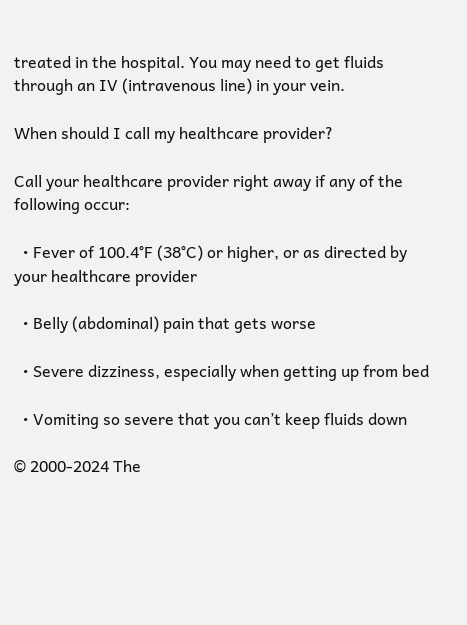treated in the hospital. You may need to get fluids through an IV (intravenous line) in your vein.

When should I call my healthcare provider?

Call your healthcare provider right away if any of the following occur:

  • Fever of 100.4°F (38°C) or higher, or as directed by your healthcare provider

  • Belly (abdominal) pain that gets worse

  • Severe dizziness, especially when getting up from bed

  • Vomiting so severe that you can’t keep fluids down

© 2000-2024 The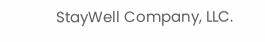StayWell Company, LLC.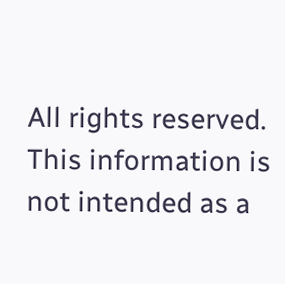All rights reserved. This information is not intended as a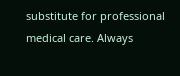substitute for professional medical care. Always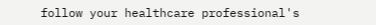follow your healthcare professional's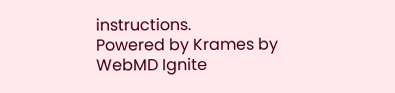instructions.
Powered by Krames by WebMD Ignite